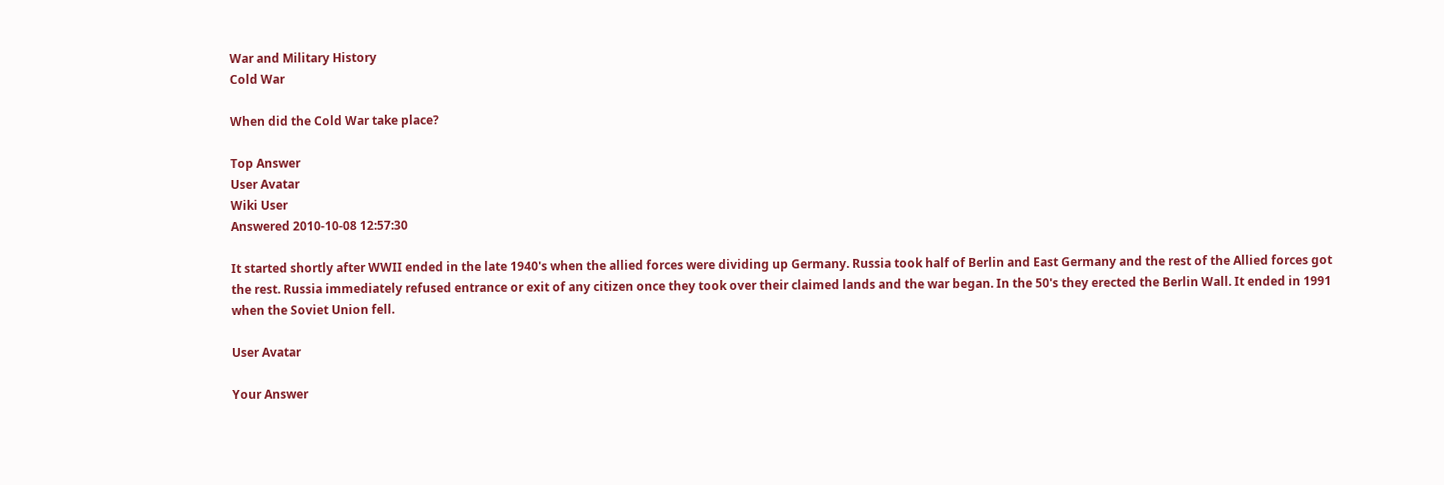War and Military History
Cold War

When did the Cold War take place?

Top Answer
User Avatar
Wiki User
Answered 2010-10-08 12:57:30

It started shortly after WWII ended in the late 1940's when the allied forces were dividing up Germany. Russia took half of Berlin and East Germany and the rest of the Allied forces got the rest. Russia immediately refused entrance or exit of any citizen once they took over their claimed lands and the war began. In the 50's they erected the Berlin Wall. It ended in 1991 when the Soviet Union fell.

User Avatar

Your Answer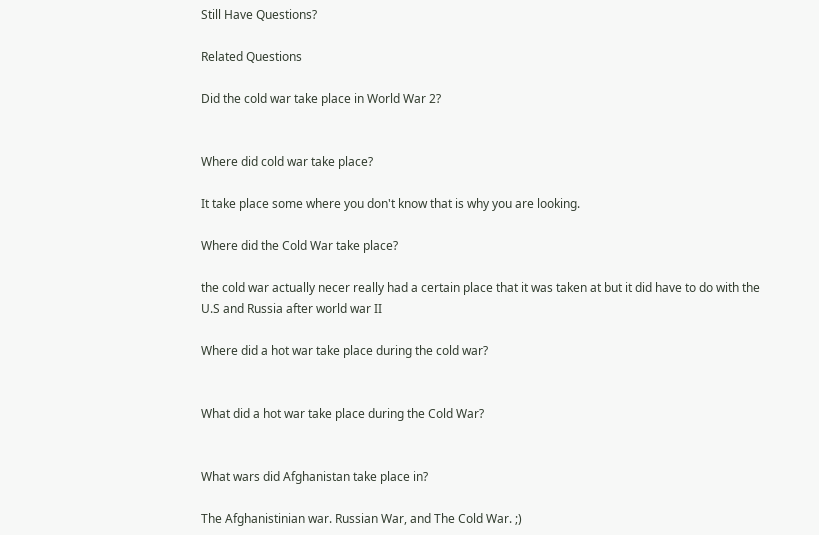Still Have Questions?

Related Questions

Did the cold war take place in World War 2?


Where did cold war take place?

It take place some where you don't know that is why you are looking.

Where did the Cold War take place?

the cold war actually necer really had a certain place that it was taken at but it did have to do with the U.S and Russia after world war II

Where did a hot war take place during the cold war?


What did a hot war take place during the Cold War?


What wars did Afghanistan take place in?

The Afghanistinian war. Russian War, and The Cold War. ;)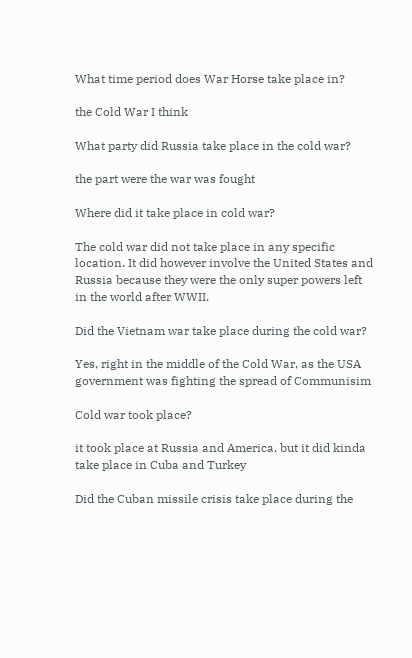What time period does War Horse take place in?

the Cold War I think

What party did Russia take place in the cold war?

the part were the war was fought

Where did it take place in cold war?

The cold war did not take place in any specific location. It did however involve the United States and Russia because they were the only super powers left in the world after WWII.

Did the Vietnam war take place during the cold war?

Yes, right in the middle of the Cold War, as the USA government was fighting the spread of Communisim

Cold war took place?

it took place at Russia and America. but it did kinda take place in Cuba and Turkey

Did the Cuban missile crisis take place during the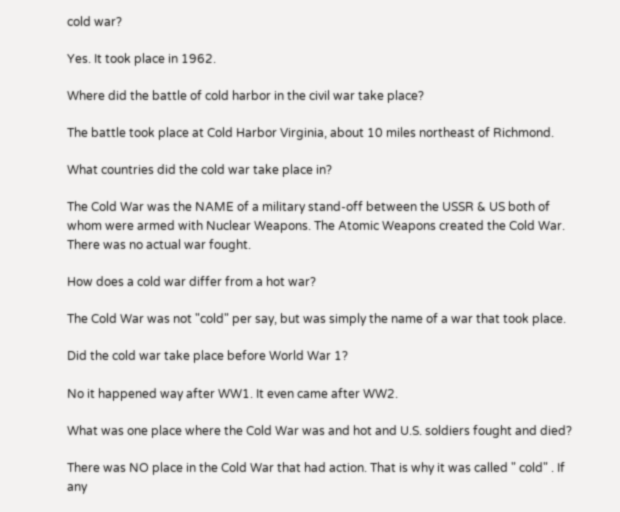cold war?

Yes. It took place in 1962.

Where did the battle of cold harbor in the civil war take place?

The battle took place at Cold Harbor Virginia, about 10 miles northeast of Richmond.

What countries did the cold war take place in?

The Cold War was the NAME of a military stand-off between the USSR & US both of whom were armed with Nuclear Weapons. The Atomic Weapons created the Cold War. There was no actual war fought.

How does a cold war differ from a hot war?

The Cold War was not "cold" per say, but was simply the name of a war that took place.

Did the cold war take place before World War 1?

No it happened way after WW1. It even came after WW2.

What was one place where the Cold War was and hot and U.S. soldiers fought and died?

There was NO place in the Cold War that had action. That is why it was called " cold" . If any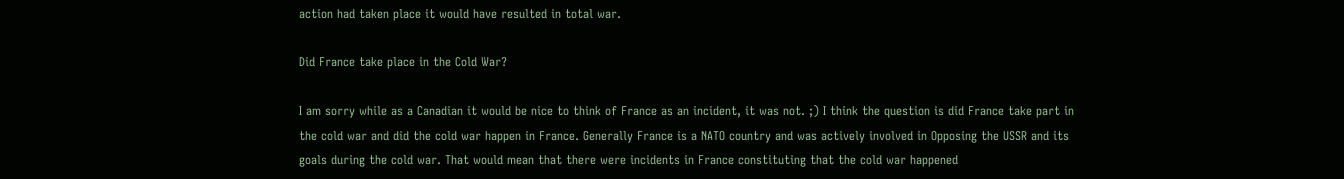action had taken place it would have resulted in total war.

Did France take place in the Cold War?

I am sorry while as a Canadian it would be nice to think of France as an incident, it was not. ;) I think the question is did France take part in the cold war and did the cold war happen in France. Generally France is a NATO country and was actively involved in Opposing the USSR and its goals during the cold war. That would mean that there were incidents in France constituting that the cold war happened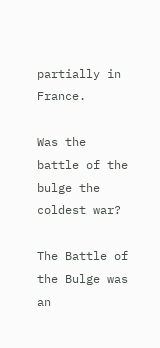partially in France.

Was the battle of the bulge the coldest war?

The Battle of the Bulge was an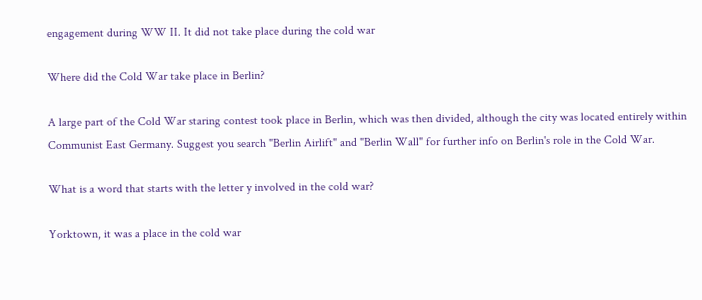engagement during WW II. It did not take place during the cold war

Where did the Cold War take place in Berlin?

A large part of the Cold War staring contest took place in Berlin, which was then divided, although the city was located entirely within Communist East Germany. Suggest you search "Berlin Airlift" and "Berlin Wall" for further info on Berlin's role in the Cold War.

What is a word that starts with the letter y involved in the cold war?

Yorktown, it was a place in the cold war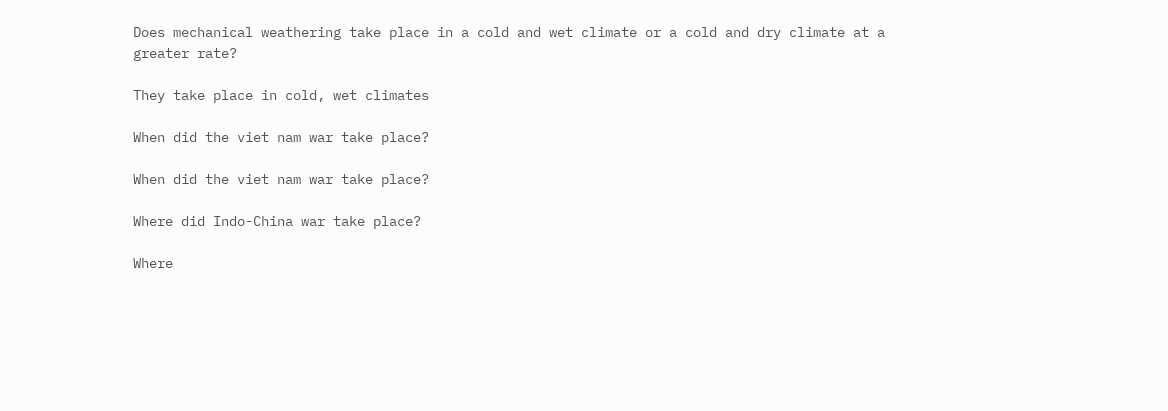Does mechanical weathering take place in a cold and wet climate or a cold and dry climate at a greater rate?

They take place in cold, wet climates

When did the viet nam war take place?

When did the viet nam war take place?

Where did Indo-China war take place?

Where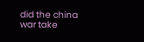did the china war take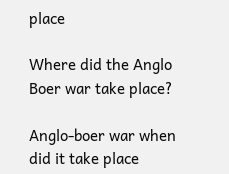place

Where did the Anglo Boer war take place?

Anglo-boer war when did it take place